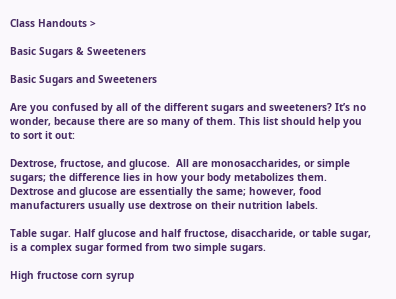Class Handouts >

Basic Sugars & Sweeteners

Basic Sugars and Sweeteners

Are you confused by all of the different sugars and sweeteners? It’s no wonder, because there are so many of them. This list should help you to sort it out:

Dextrose, fructose, and glucose.  All are monosaccharides, or simple sugars; the difference lies in how your body metabolizes them. Dextrose and glucose are essentially the same; however, food manufacturers usually use dextrose on their nutrition labels.

Table sugar. Half glucose and half fructose, disaccharide, or table sugar, is a complex sugar formed from two simple sugars.

High fructose corn syrup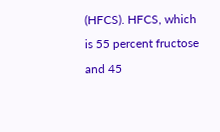(HFCS). HFCS, which is 55 percent fructose and 45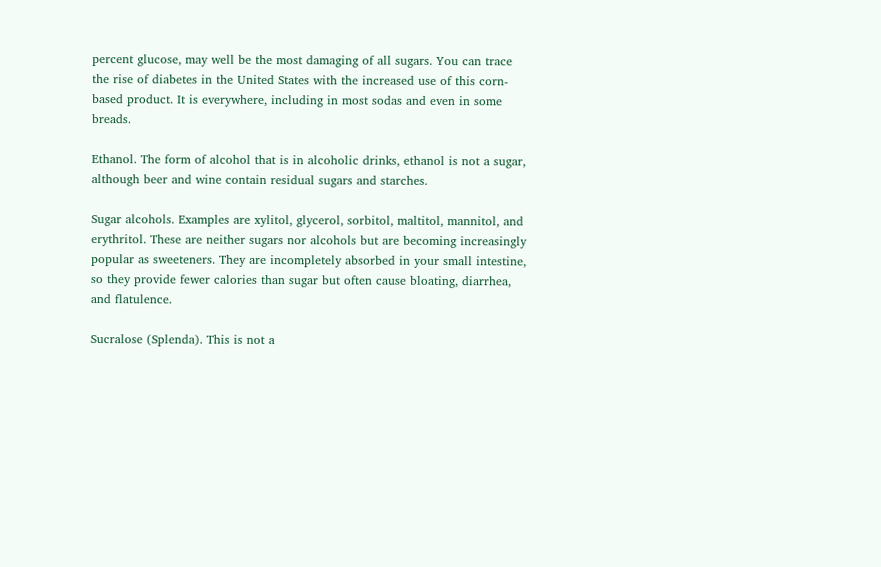percent glucose, may well be the most damaging of all sugars. You can trace the rise of diabetes in the United States with the increased use of this corn-based product. It is everywhere, including in most sodas and even in some breads.

Ethanol. The form of alcohol that is in alcoholic drinks, ethanol is not a sugar, although beer and wine contain residual sugars and starches.

Sugar alcohols. Examples are xylitol, glycerol, sorbitol, maltitol, mannitol, and erythritol. These are neither sugars nor alcohols but are becoming increasingly popular as sweeteners. They are incompletely absorbed in your small intestine, so they provide fewer calories than sugar but often cause bloating, diarrhea, and flatulence.

Sucralose (Splenda). This is not a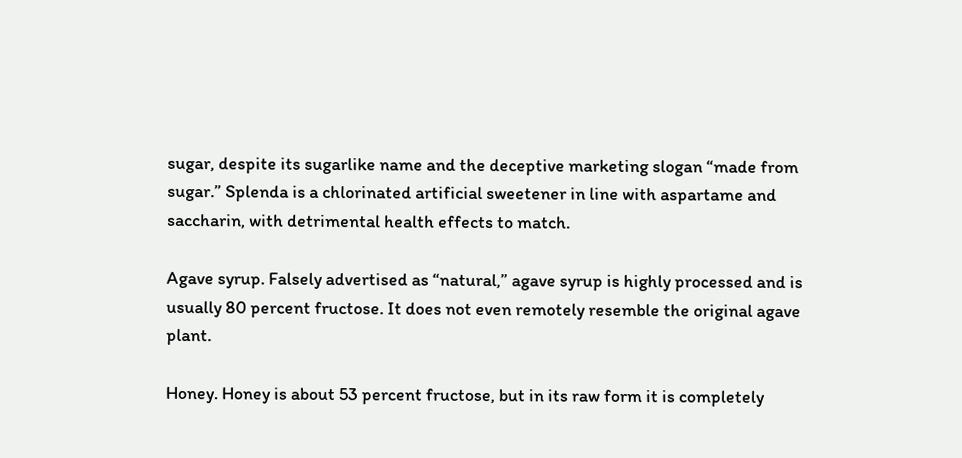sugar, despite its sugarlike name and the deceptive marketing slogan “made from sugar.” Splenda is a chlorinated artificial sweetener in line with aspartame and saccharin, with detrimental health effects to match.

Agave syrup. Falsely advertised as “natural,” agave syrup is highly processed and is usually 80 percent fructose. It does not even remotely resemble the original agave plant.

Honey. Honey is about 53 percent fructose, but in its raw form it is completely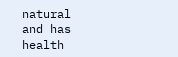natural and has health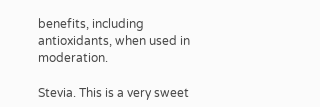benefits, including antioxidants, when used in moderation.

Stevia. This is a very sweet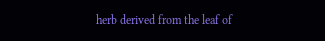herb derived from the leaf of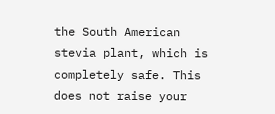the South American stevia plant, which is completely safe. This does not raise your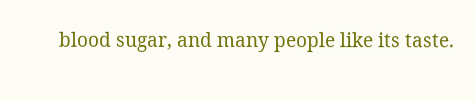blood sugar, and many people like its taste.